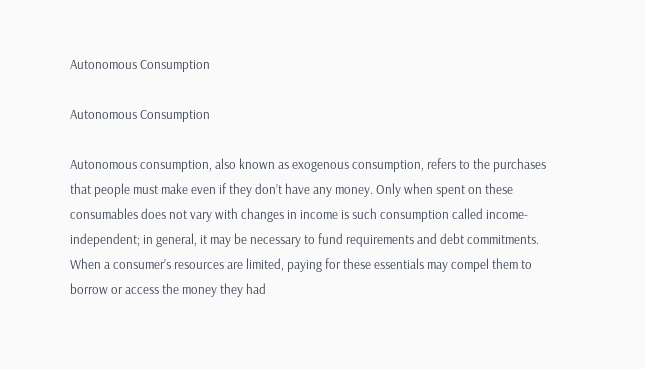Autonomous Consumption

Autonomous Consumption

Autonomous consumption, also known as exogenous consumption, refers to the purchases that people must make even if they don’t have any money. Only when spent on these consumables does not vary with changes in income is such consumption called income-independent; in general, it may be necessary to fund requirements and debt commitments. When a consumer’s resources are limited, paying for these essentials may compel them to borrow or access the money they had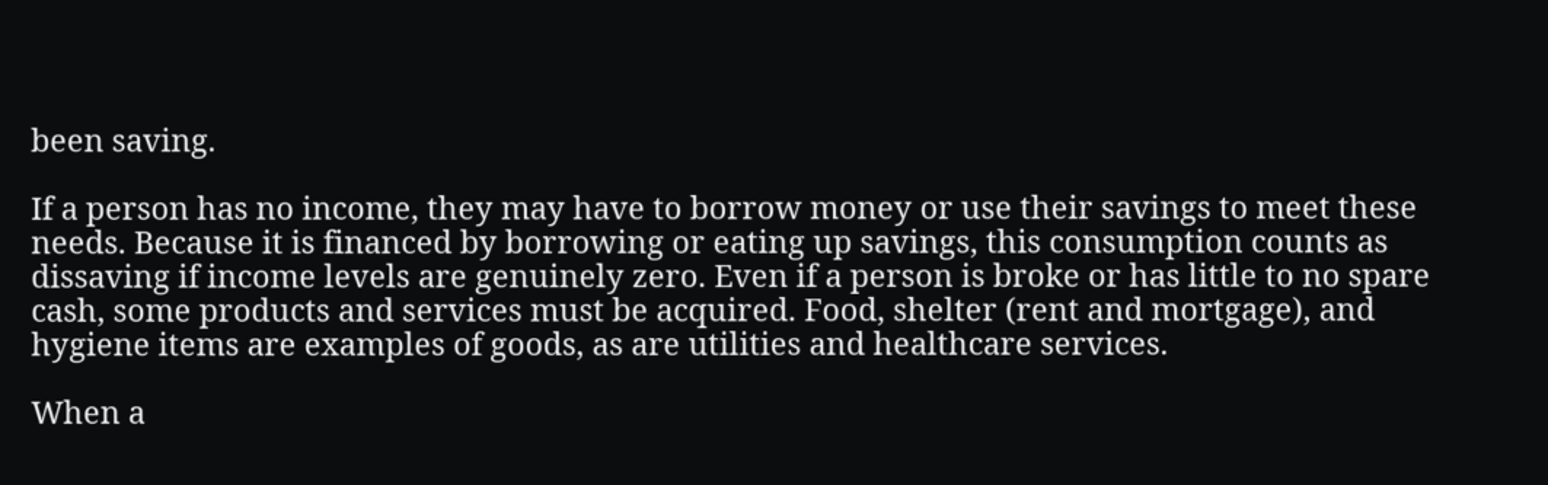been saving.

If a person has no income, they may have to borrow money or use their savings to meet these needs. Because it is financed by borrowing or eating up savings, this consumption counts as dissaving if income levels are genuinely zero. Even if a person is broke or has little to no spare cash, some products and services must be acquired. Food, shelter (rent and mortgage), and hygiene items are examples of goods, as are utilities and healthcare services.

When a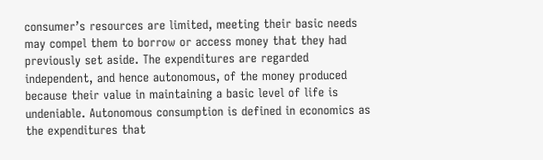consumer’s resources are limited, meeting their basic needs may compel them to borrow or access money that they had previously set aside. The expenditures are regarded independent, and hence autonomous, of the money produced because their value in maintaining a basic level of life is undeniable. Autonomous consumption is defined in economics as the expenditures that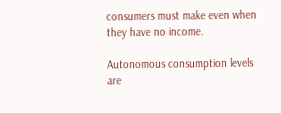consumers must make even when they have no income.

Autonomous consumption levels are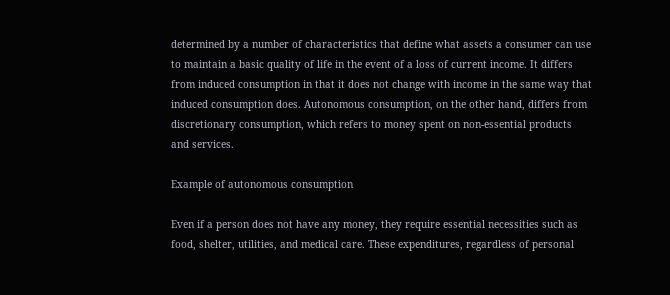determined by a number of characteristics that define what assets a consumer can use to maintain a basic quality of life in the event of a loss of current income. It differs from induced consumption in that it does not change with income in the same way that induced consumption does. Autonomous consumption, on the other hand, differs from discretionary consumption, which refers to money spent on non-essential products and services.

Example of autonomous consumption

Even if a person does not have any money, they require essential necessities such as food, shelter, utilities, and medical care. These expenditures, regardless of personal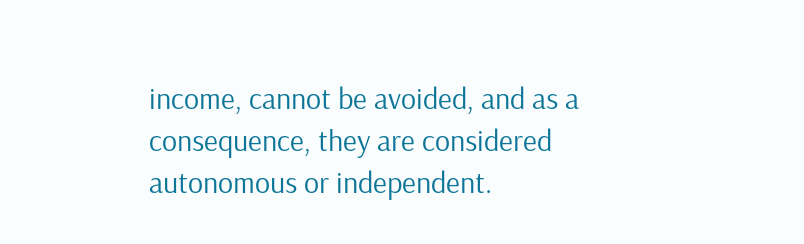income, cannot be avoided, and as a consequence, they are considered autonomous or independent.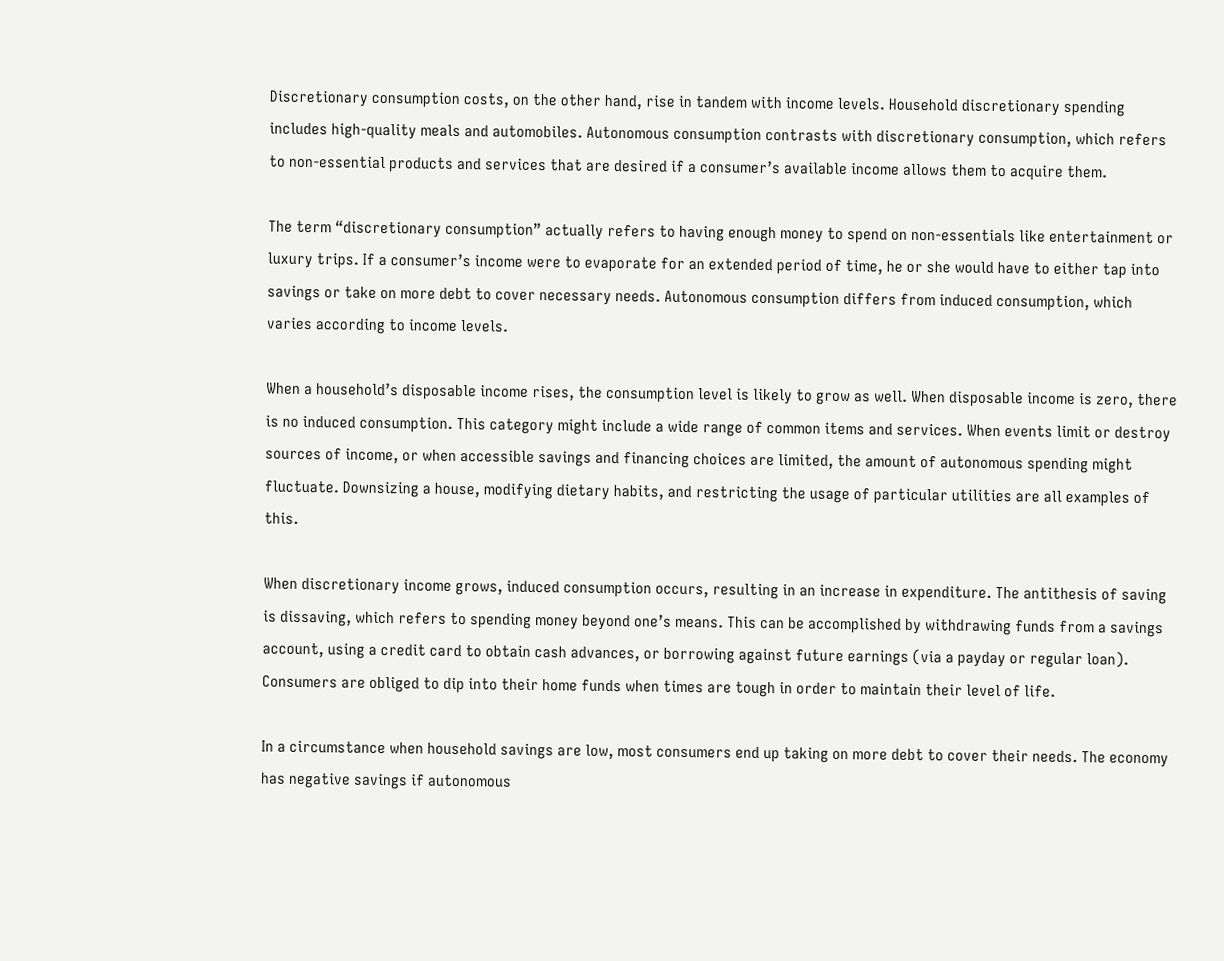Discretionary consumption costs, on the other hand, rise in tandem with income levels. Household discretionary spending includes high-quality meals and automobiles. Autonomous consumption contrasts with discretionary consumption, which refers to non-essential products and services that are desired if a consumer’s available income allows them to acquire them.

The term “discretionary consumption” actually refers to having enough money to spend on non-essentials like entertainment or luxury trips. If a consumer’s income were to evaporate for an extended period of time, he or she would have to either tap into savings or take on more debt to cover necessary needs. Autonomous consumption differs from induced consumption, which varies according to income levels.

When a household’s disposable income rises, the consumption level is likely to grow as well. When disposable income is zero, there is no induced consumption. This category might include a wide range of common items and services. When events limit or destroy sources of income, or when accessible savings and financing choices are limited, the amount of autonomous spending might fluctuate. Downsizing a house, modifying dietary habits, and restricting the usage of particular utilities are all examples of this.

When discretionary income grows, induced consumption occurs, resulting in an increase in expenditure. The antithesis of saving is dissaving, which refers to spending money beyond one’s means. This can be accomplished by withdrawing funds from a savings account, using a credit card to obtain cash advances, or borrowing against future earnings (via a payday or regular loan). Consumers are obliged to dip into their home funds when times are tough in order to maintain their level of life.

In a circumstance when household savings are low, most consumers end up taking on more debt to cover their needs. The economy has negative savings if autonomous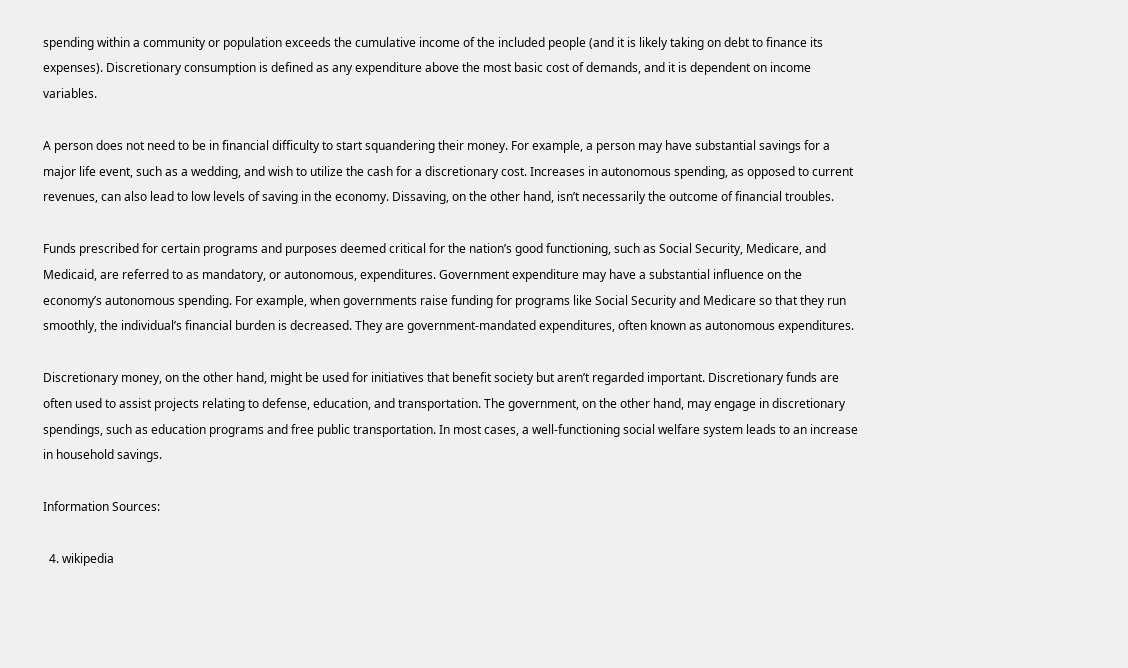spending within a community or population exceeds the cumulative income of the included people (and it is likely taking on debt to finance its expenses). Discretionary consumption is defined as any expenditure above the most basic cost of demands, and it is dependent on income variables.

A person does not need to be in financial difficulty to start squandering their money. For example, a person may have substantial savings for a major life event, such as a wedding, and wish to utilize the cash for a discretionary cost. Increases in autonomous spending, as opposed to current revenues, can also lead to low levels of saving in the economy. Dissaving, on the other hand, isn’t necessarily the outcome of financial troubles.

Funds prescribed for certain programs and purposes deemed critical for the nation’s good functioning, such as Social Security, Medicare, and Medicaid, are referred to as mandatory, or autonomous, expenditures. Government expenditure may have a substantial influence on the economy’s autonomous spending. For example, when governments raise funding for programs like Social Security and Medicare so that they run smoothly, the individual’s financial burden is decreased. They are government-mandated expenditures, often known as autonomous expenditures.

Discretionary money, on the other hand, might be used for initiatives that benefit society but aren’t regarded important. Discretionary funds are often used to assist projects relating to defense, education, and transportation. The government, on the other hand, may engage in discretionary spendings, such as education programs and free public transportation. In most cases, a well-functioning social welfare system leads to an increase in household savings.

Information Sources:

  4. wikipedia